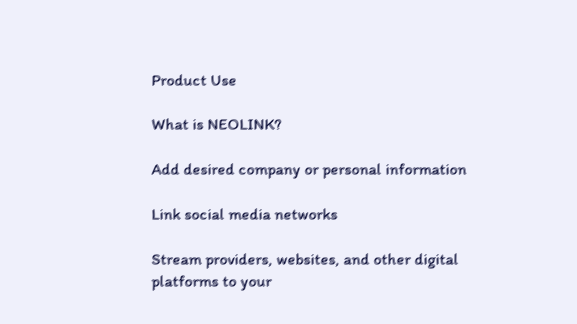Product Use

What is NEOLINK?

Add desired company or personal information

Link social media networks

Stream providers, websites, and other digital platforms to your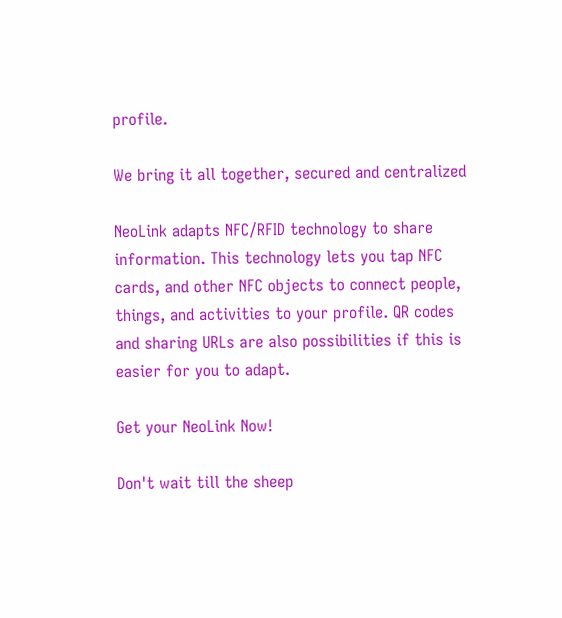profile.

We bring it all together, secured and centralized

NeoLink adapts NFC/RFID technology to share information. This technology lets you tap NFC cards, and other NFC objects to connect people, things, and activities to your profile. QR codes and sharing URLs are also possibilities if this is easier for you to adapt.

Get your NeoLink Now!

Don't wait till the sheep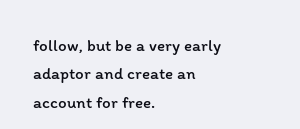follow, but be a very early adaptor and create an account for free.